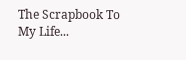The Scrapbook To My Life...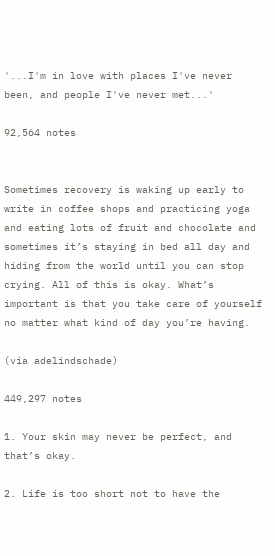'...I'm in love with places I've never been, and people I've never met...'

92,564 notes


Sometimes recovery is waking up early to write in coffee shops and practicing yoga and eating lots of fruit and chocolate and sometimes it’s staying in bed all day and hiding from the world until you can stop crying. All of this is okay. What’s important is that you take care of yourself no matter what kind of day you’re having.

(via adelindschade)

449,297 notes

1. Your skin may never be perfect, and that’s okay.

2. Life is too short not to have the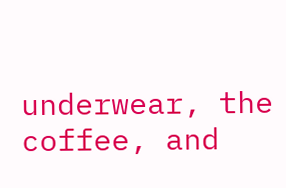underwear, the coffee, and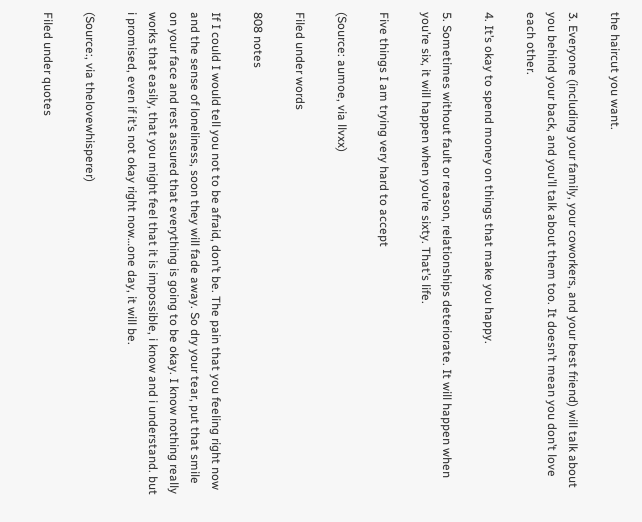the haircut you want.

3. Everyone (including your family, your coworkers, and your best friend) will talk about you behind your back, and you’ll talk about them too. It doesn’t mean you don’t love each other.

4. It’s okay to spend money on things that make you happy.

5. Sometimes without fault or reason, relationships deteriorate. It will happen when you’re six, it will happen when you’re sixty. That’s life.

Five things I am trying very hard to accept

(Source: aumoe, via llvxx)

Filed under words

808 notes

If I could I would tell you not to be afraid, don’t be. The pain that you feeling right now and the sense of loneliness, soon they will fade away. So dry your tear, put that smile on your face and rest assured that everything is going to be okay. I know nothing really works that easily, that you might feel that it is impossible, i know and i understand. but i promised, even if it’s not okay right now…one day, it will be.

(Source:, via thelovewhisperer)

Filed under quotes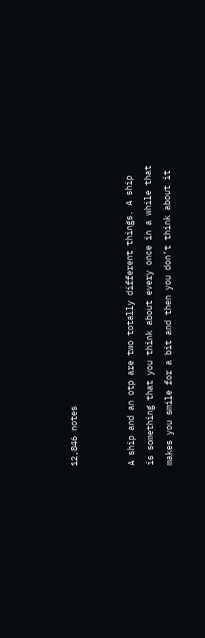12,846 notes


A ship and an otp are two totally different things. A ship is something that you think about every once in a while that makes you smile for a bit and then you don’t think about it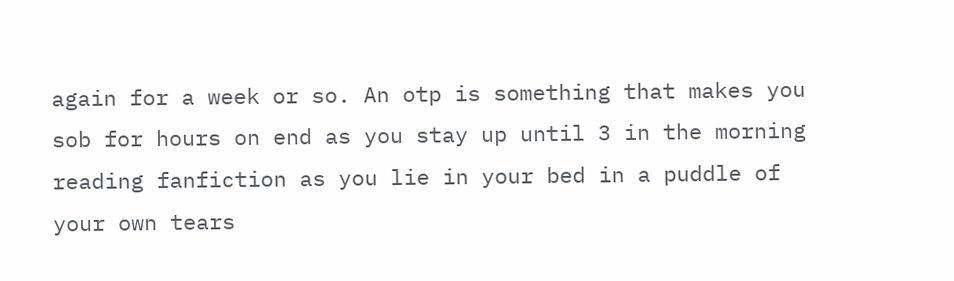again for a week or so. An otp is something that makes you sob for hours on end as you stay up until 3 in the morning reading fanfiction as you lie in your bed in a puddle of your own tears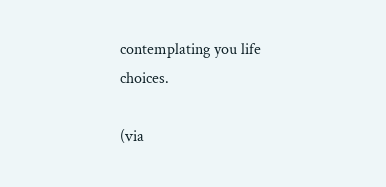contemplating you life choices.

(via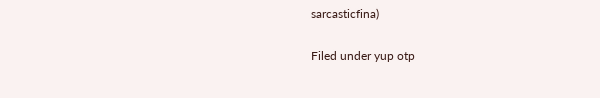sarcasticfina)

Filed under yup otp